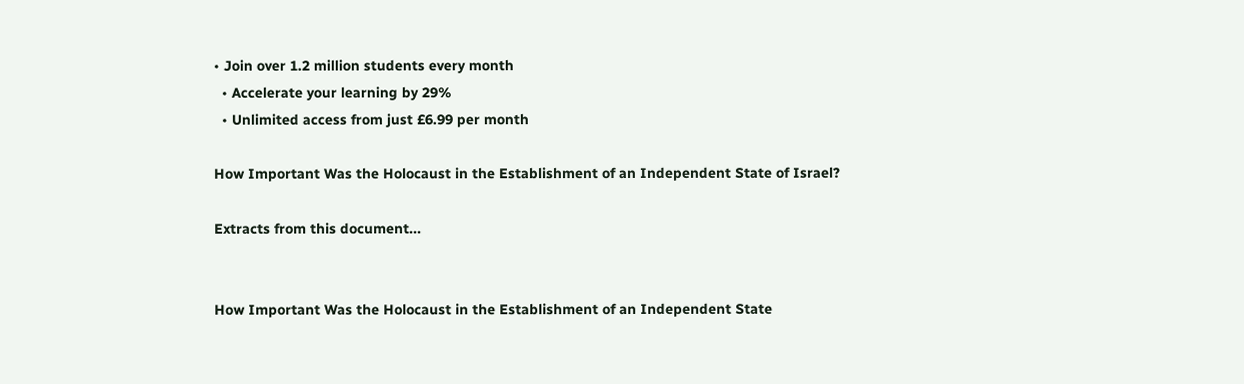• Join over 1.2 million students every month
  • Accelerate your learning by 29%
  • Unlimited access from just £6.99 per month

How Important Was the Holocaust in the Establishment of an Independent State of Israel?

Extracts from this document...


How Important Was the Holocaust in the Establishment of an Independent State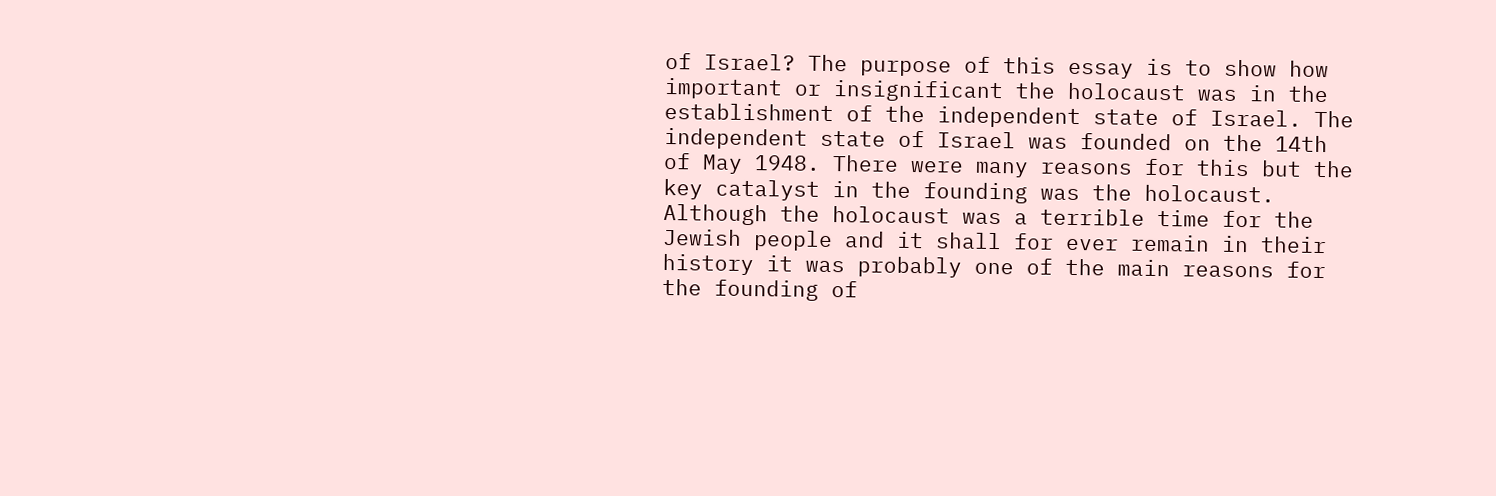of Israel? The purpose of this essay is to show how important or insignificant the holocaust was in the establishment of the independent state of Israel. The independent state of Israel was founded on the 14th of May 1948. There were many reasons for this but the key catalyst in the founding was the holocaust. Although the holocaust was a terrible time for the Jewish people and it shall for ever remain in their history it was probably one of the main reasons for the founding of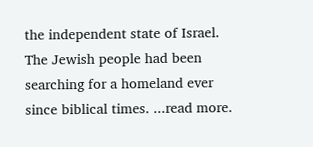the independent state of Israel. The Jewish people had been searching for a homeland ever since biblical times. ...read more.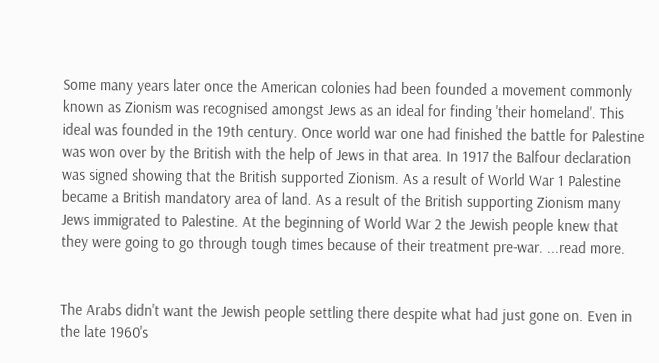Some many years later once the American colonies had been founded a movement commonly known as Zionism was recognised amongst Jews as an ideal for finding 'their homeland'. This ideal was founded in the 19th century. Once world war one had finished the battle for Palestine was won over by the British with the help of Jews in that area. In 1917 the Balfour declaration was signed showing that the British supported Zionism. As a result of World War 1 Palestine became a British mandatory area of land. As a result of the British supporting Zionism many Jews immigrated to Palestine. At the beginning of World War 2 the Jewish people knew that they were going to go through tough times because of their treatment pre-war. ...read more.


The Arabs didn't want the Jewish people settling there despite what had just gone on. Even in the late 1960's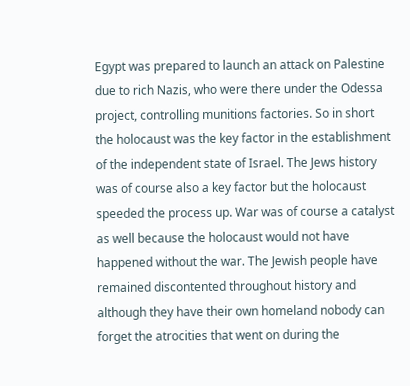Egypt was prepared to launch an attack on Palestine due to rich Nazis, who were there under the Odessa project, controlling munitions factories. So in short the holocaust was the key factor in the establishment of the independent state of Israel. The Jews history was of course also a key factor but the holocaust speeded the process up. War was of course a catalyst as well because the holocaust would not have happened without the war. The Jewish people have remained discontented throughout history and although they have their own homeland nobody can forget the atrocities that went on during the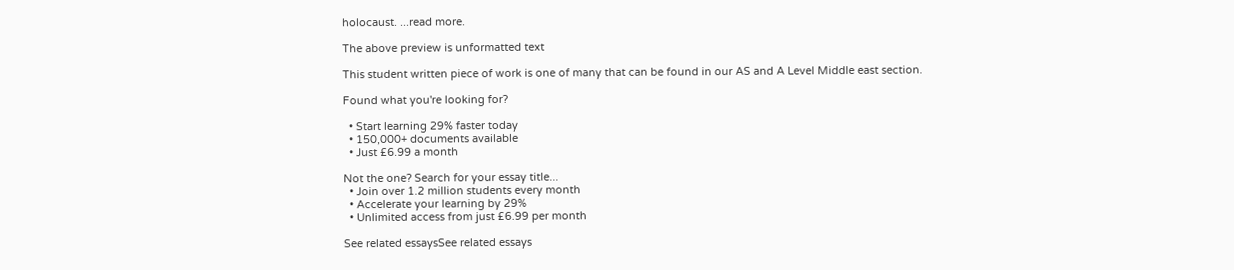holocaust. ...read more.

The above preview is unformatted text

This student written piece of work is one of many that can be found in our AS and A Level Middle east section.

Found what you're looking for?

  • Start learning 29% faster today
  • 150,000+ documents available
  • Just £6.99 a month

Not the one? Search for your essay title...
  • Join over 1.2 million students every month
  • Accelerate your learning by 29%
  • Unlimited access from just £6.99 per month

See related essaysSee related essays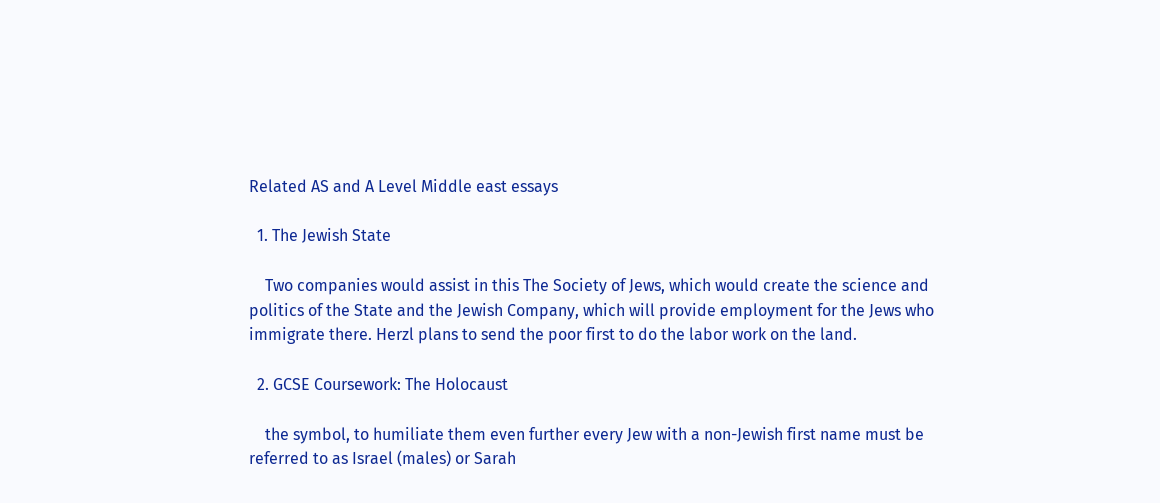Related AS and A Level Middle east essays

  1. The Jewish State

    Two companies would assist in this The Society of Jews, which would create the science and politics of the State and the Jewish Company, which will provide employment for the Jews who immigrate there. Herzl plans to send the poor first to do the labor work on the land.

  2. GCSE Coursework: The Holocaust

    the symbol, to humiliate them even further every Jew with a non-Jewish first name must be referred to as Israel (males) or Sarah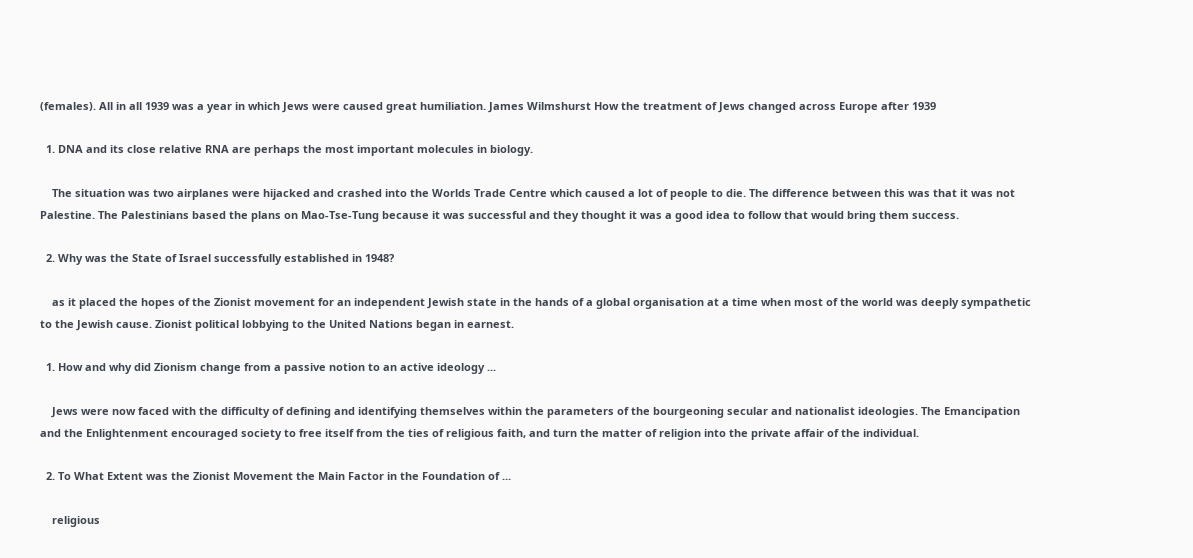(females). All in all 1939 was a year in which Jews were caused great humiliation. James Wilmshurst How the treatment of Jews changed across Europe after 1939

  1. DNA and its close relative RNA are perhaps the most important molecules in biology.

    The situation was two airplanes were hijacked and crashed into the Worlds Trade Centre which caused a lot of people to die. The difference between this was that it was not Palestine. The Palestinians based the plans on Mao-Tse-Tung because it was successful and they thought it was a good idea to follow that would bring them success.

  2. Why was the State of Israel successfully established in 1948?

    as it placed the hopes of the Zionist movement for an independent Jewish state in the hands of a global organisation at a time when most of the world was deeply sympathetic to the Jewish cause. Zionist political lobbying to the United Nations began in earnest.

  1. How and why did Zionism change from a passive notion to an active ideology ...

    Jews were now faced with the difficulty of defining and identifying themselves within the parameters of the bourgeoning secular and nationalist ideologies. The Emancipation and the Enlightenment encouraged society to free itself from the ties of religious faith, and turn the matter of religion into the private affair of the individual.

  2. To What Extent was the Zionist Movement the Main Factor in the Foundation of ...

    religious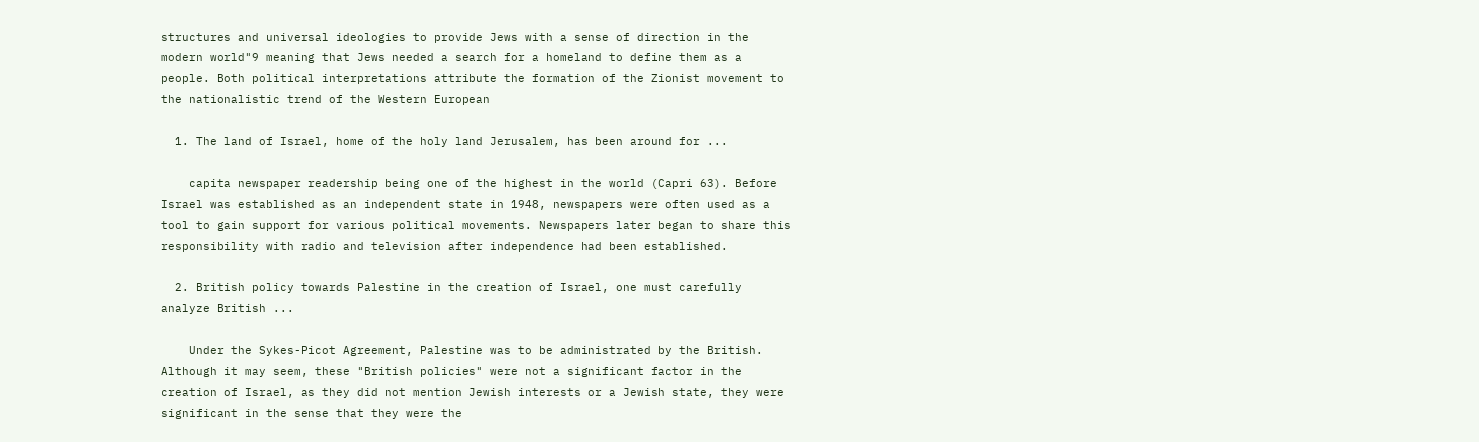structures and universal ideologies to provide Jews with a sense of direction in the modern world"9 meaning that Jews needed a search for a homeland to define them as a people. Both political interpretations attribute the formation of the Zionist movement to the nationalistic trend of the Western European

  1. The land of Israel, home of the holy land Jerusalem, has been around for ...

    capita newspaper readership being one of the highest in the world (Capri 63). Before Israel was established as an independent state in 1948, newspapers were often used as a tool to gain support for various political movements. Newspapers later began to share this responsibility with radio and television after independence had been established.

  2. British policy towards Palestine in the creation of Israel, one must carefully analyze British ...

    Under the Sykes-Picot Agreement, Palestine was to be administrated by the British. Although it may seem, these "British policies" were not a significant factor in the creation of Israel, as they did not mention Jewish interests or a Jewish state, they were significant in the sense that they were the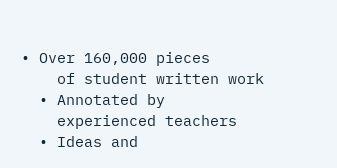• Over 160,000 pieces
    of student written work
  • Annotated by
    experienced teachers
  • Ideas and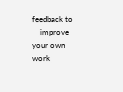feedback to
    improve your own work